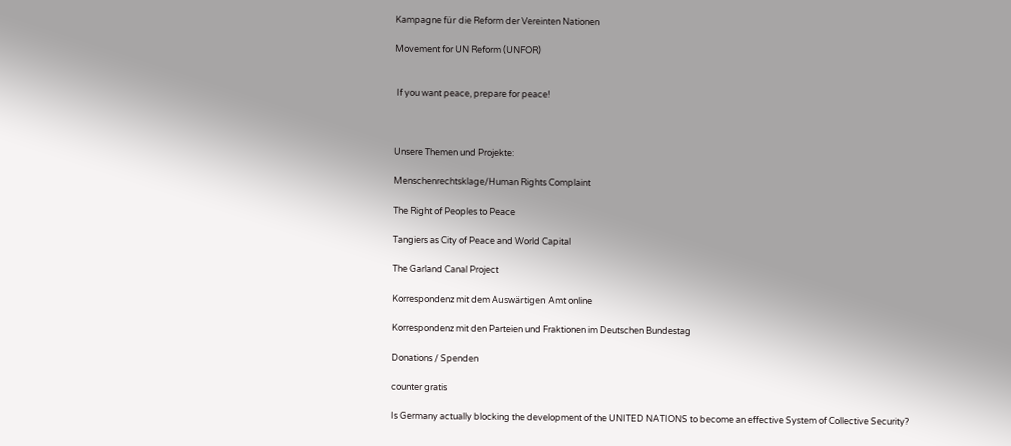Kampagne für die Reform der Vereinten Nationen

Movement for UN Reform (UNFOR)


 If you want peace, prepare for peace!



Unsere Themen und Projekte:

Menschenrechtsklage/Human Rights Complaint

The Right of Peoples to Peace

Tangiers as City of Peace and World Capital

The Garland Canal Project

Korrespondenz mit dem Auswärtigen Amt online

Korrespondenz mit den Parteien und Fraktionen im Deutschen Bundestag

Donations / Spenden

counter gratis

Is Germany actually blocking the development of the UNITED NATIONS to become an effective System of Collective Security?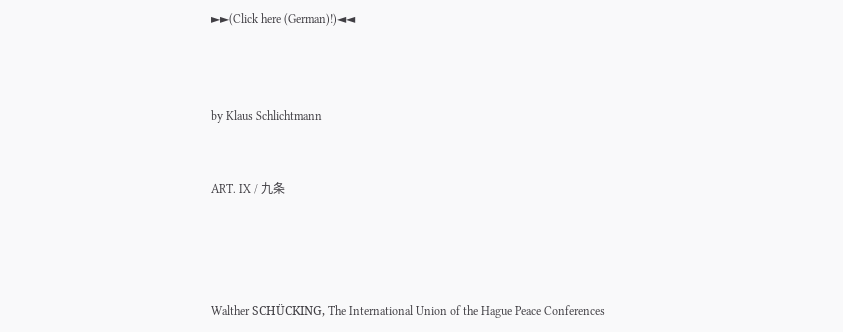►►(Click here (German)!)◄◄



by Klaus Schlichtmann


ART. IX / 九条




Walther SCHÜCKING, The International Union of the Hague Peace Conferences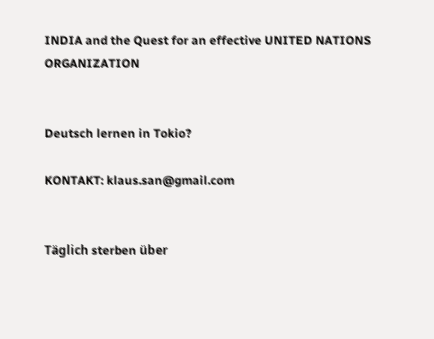INDIA and the Quest for an effective UNITED NATIONS ORGANIZATION


Deutsch lernen in Tokio?

KONTAKT: klaus.san@gmail.com


Täglich sterben über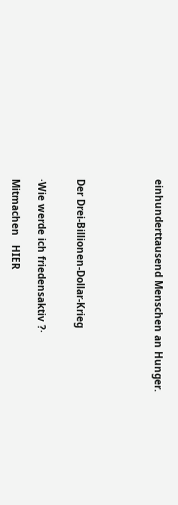einhunderttausend Menschen an Hunger.





Der Drei-Billionen-Dollar-Krieg


·Wie werde ich friedensaktiv ?·

Mitmachen   HIER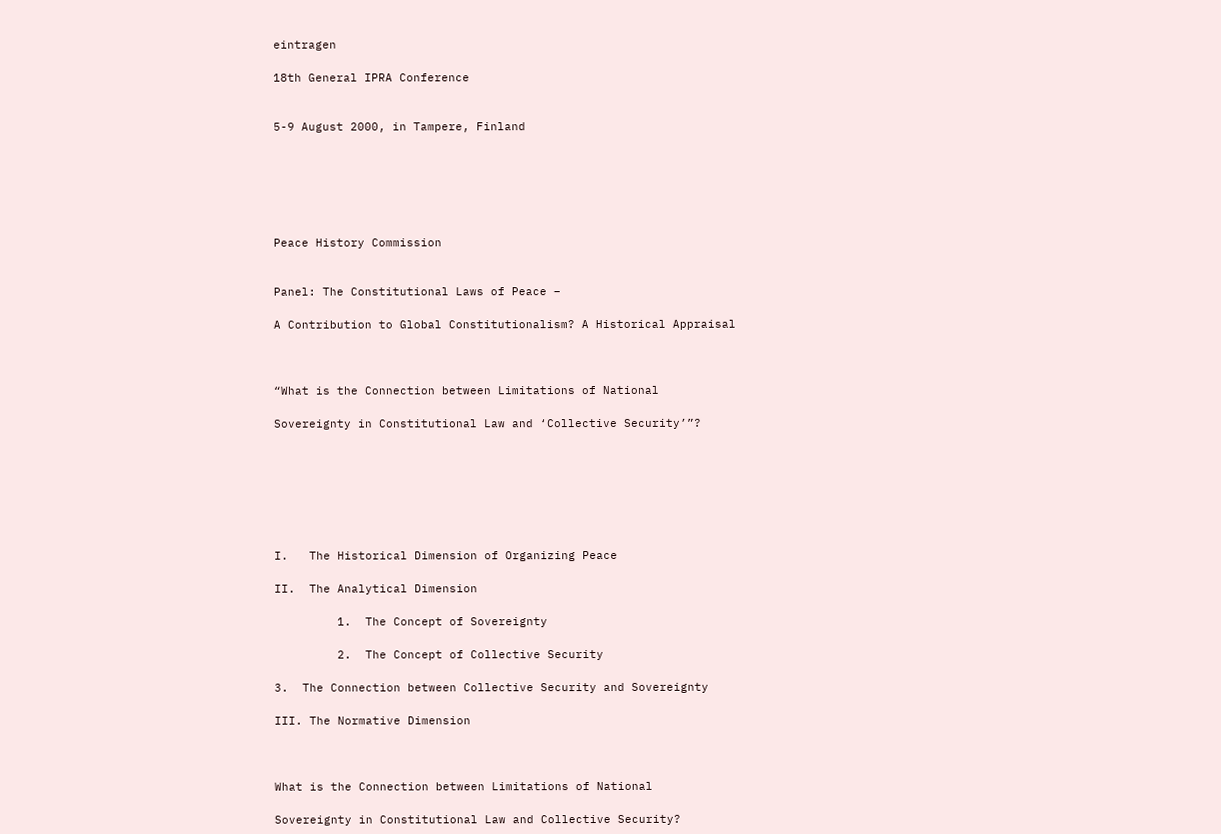eintragen

18th General IPRA Conference


5-9 August 2000, in Tampere, Finland






Peace History Commission


Panel: The Constitutional Laws of Peace –

A Contribution to Global Constitutionalism? A Historical Appraisal



“What is the Connection between Limitations of National

Sovereignty in Constitutional Law and ‘Collective Security’”?







I.   The Historical Dimension of Organizing Peace

II.  The Analytical Dimension

         1.  The Concept of Sovereignty

         2.  The Concept of Collective Security

3.  The Connection between Collective Security and Sovereignty

III. The Normative Dimension



What is the Connection between Limitations of National

Sovereignty in Constitutional Law and Collective Security?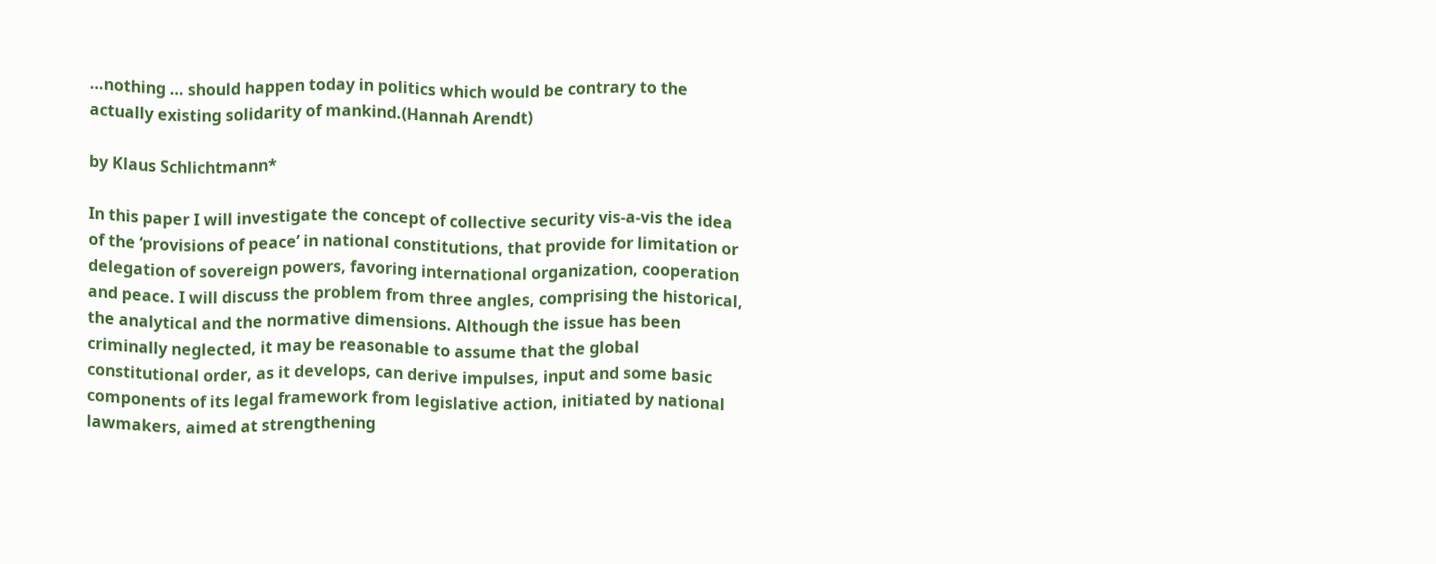…nothing … should happen today in politics which would be contrary to the actually existing solidarity of mankind.(Hannah Arendt)

by Klaus Schlichtmann*

In this paper I will investigate the concept of collective security vis-a-vis the idea of the ‘provisions of peace’ in national constitutions, that provide for limitation or delegation of sovereign powers, favoring international organization, cooperation and peace. I will discuss the problem from three angles, comprising the historical, the analytical and the normative dimensions. Although the issue has been criminally neglected, it may be reasonable to assume that the global constitutional order, as it develops, can derive impulses, input and some basic components of its legal framework from legislative action, initiated by national lawmakers, aimed at strengthening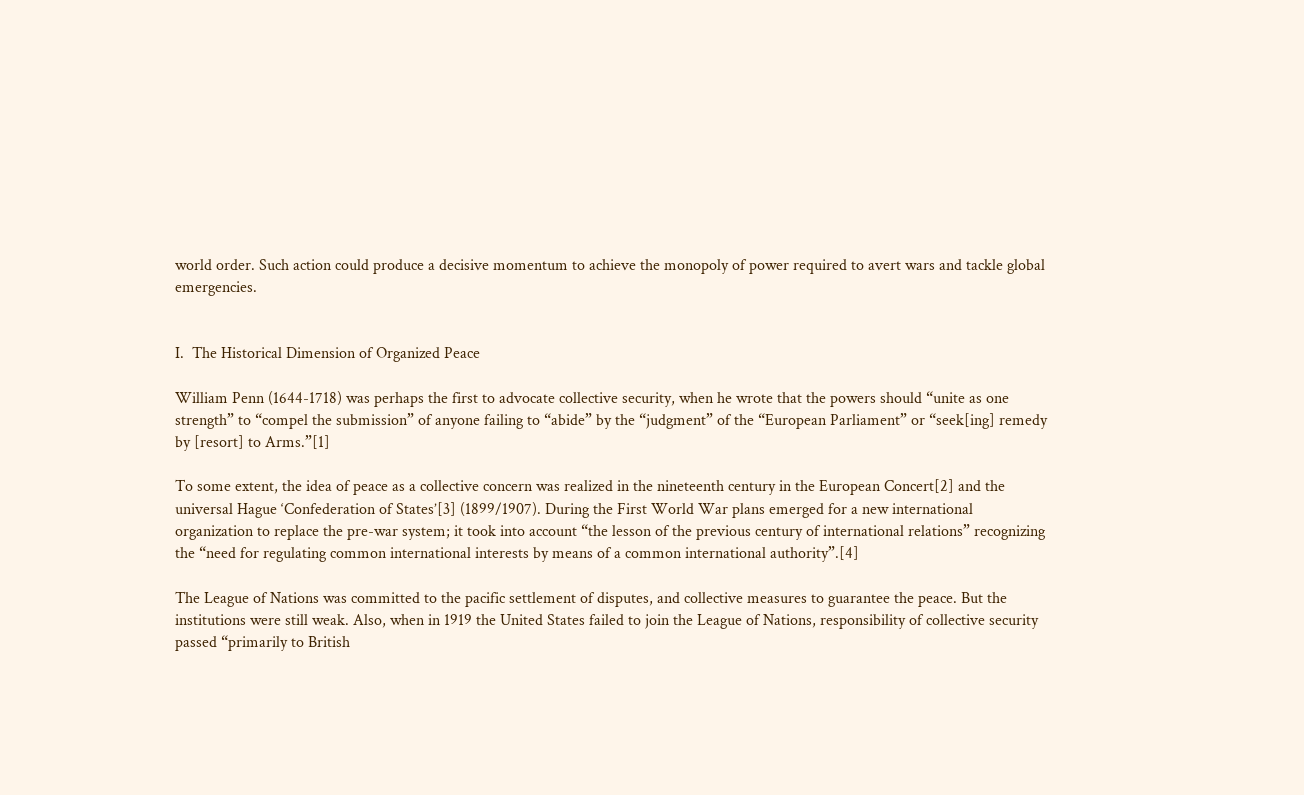world order. Such action could produce a decisive momentum to achieve the monopoly of power required to avert wars and tackle global emergencies.


I.  The Historical Dimension of Organized Peace

William Penn (1644-1718) was perhaps the first to advocate collective security, when he wrote that the powers should “unite as one strength” to “compel the submission” of anyone failing to “abide” by the “judgment” of the “European Parliament” or “seek[ing] remedy by [resort] to Arms.”[1]

To some extent, the idea of peace as a collective concern was realized in the nineteenth century in the European Concert[2] and the universal Hague ‘Confederation of States’[3] (1899/1907). During the First World War plans emerged for a new international organization to replace the pre-war system; it took into account “the lesson of the previous century of international relations” recognizing the “need for regulating common international interests by means of a common international authority”.[4]

The League of Nations was committed to the pacific settlement of disputes, and collective measures to guarantee the peace. But the institutions were still weak. Also, when in 1919 the United States failed to join the League of Nations, responsibility of collective security passed “primarily to British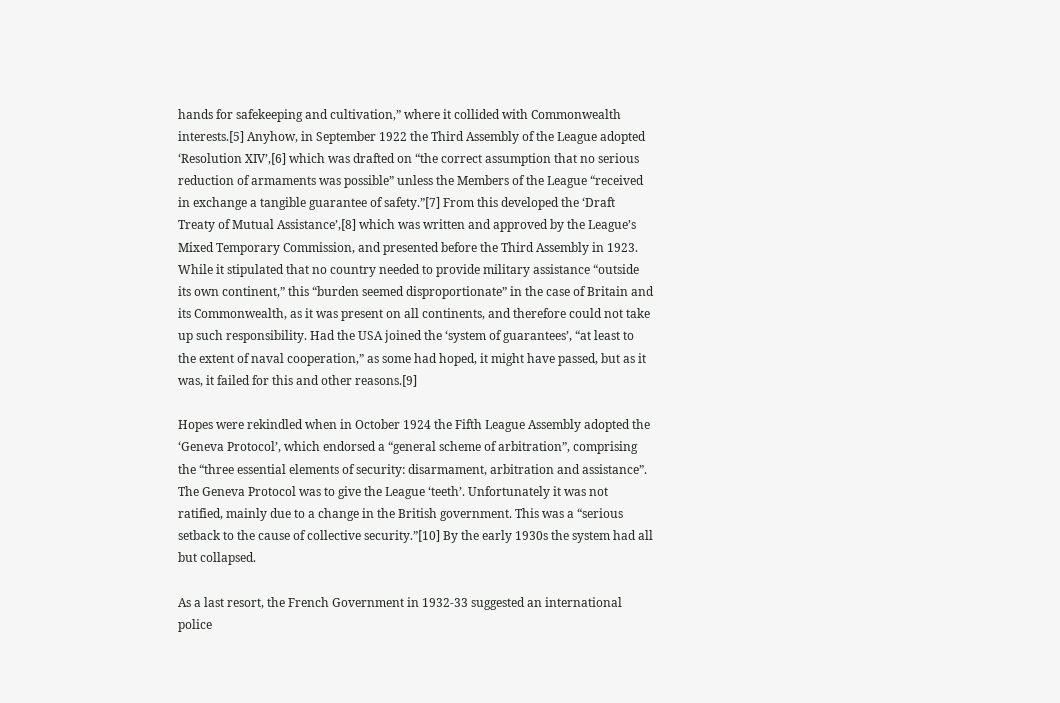hands for safekeeping and cultivation,” where it collided with Commonwealth interests.[5] Anyhow, in September 1922 the Third Assembly of the League adopted ‘Resolution XIV’,[6] which was drafted on “the correct assumption that no serious reduction of armaments was possible” unless the Members of the League “received in exchange a tangible guarantee of safety.”[7] From this developed the ‘Draft Treaty of Mutual Assistance’,[8] which was written and approved by the League’s Mixed Temporary Commission, and presented before the Third Assembly in 1923. While it stipulated that no country needed to provide military assistance “outside its own continent,” this “burden seemed disproportionate” in the case of Britain and its Commonwealth, as it was present on all continents, and therefore could not take up such responsibility. Had the USA joined the ‘system of guarantees’, “at least to the extent of naval cooperation,” as some had hoped, it might have passed, but as it was, it failed for this and other reasons.[9]

Hopes were rekindled when in October 1924 the Fifth League Assembly adopted the ‘Geneva Protocol’, which endorsed a “general scheme of arbitration”, comprising the “three essential elements of security: disarmament, arbitration and assistance”. The Geneva Protocol was to give the League ‘teeth’. Unfortunately it was not ratified, mainly due to a change in the British government. This was a “serious setback to the cause of collective security.”[10] By the early 1930s the system had all but collapsed.

As a last resort, the French Government in 1932-33 suggested an international police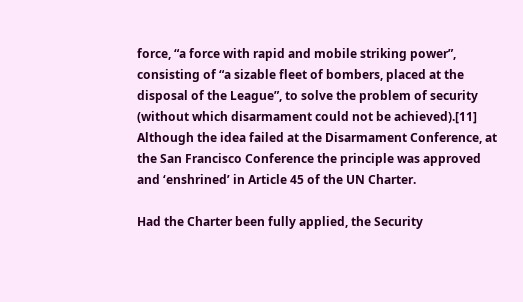force, “a force with rapid and mobile striking power”, consisting of “a sizable fleet of bombers, placed at the disposal of the League”, to solve the problem of security (without which disarmament could not be achieved).[11] Although the idea failed at the Disarmament Conference, at the San Francisco Conference the principle was approved and ‘enshrined’ in Article 45 of the UN Charter.

Had the Charter been fully applied, the Security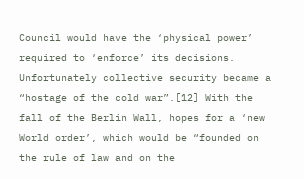Council would have the ‘physical power’ required to ‘enforce’ its decisions. Unfortunately collective security became a “hostage of the cold war”.[12] With the fall of the Berlin Wall, hopes for a ‘new World order’, which would be “founded on the rule of law and on the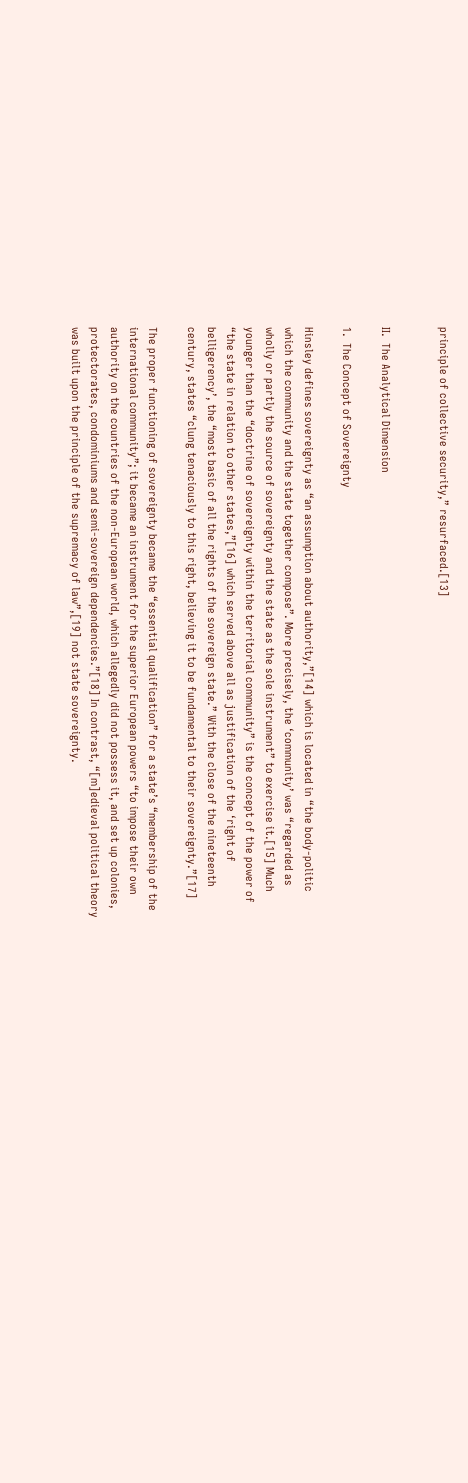principle of collective security,” resurfaced.[13]


II.  The Analytical Dimension

1.  The Concept of Sovereignty

Hinsley defines sovereignty as “an assumption about authority,”[14] which is located in “the body-politic which the community and the state together compose”. More precisely, the ‘community’ was “regarded as wholly or partly the source of sovereignty and the state as the sole instrument” to exercise it.[15] Much younger than the “doctrine of sovereignty within the territorial community” is the concept of the power of “the state in relation to other states,”[16] which served above all as justification of the ‘right of belligerency’, the “most basic of all the rights of the sovereign state.” With the close of the nineteenth century, states “clung tenaciously to this right, believing it to be fundamental to their sovereignty.”[17]

The proper functioning of sovereignty became the “essential qualification” for a state’s “membership of the international community”; it became an instrument for the superior European powers “to impose their own authority on the countries of the non-European world, which allegedly did not possess it, and set up colonies, protectorates, condominiums and semi-sovereign dependencies.”[18] In contrast, “[m]edieval political theory was built upon the principle of the supremacy of law”,[19] not state sovereignty.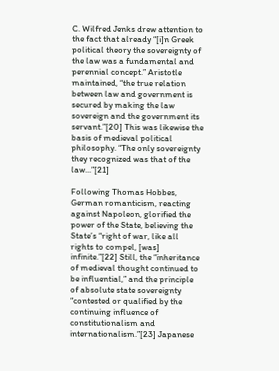C. Wilfred Jenks drew attention to the fact that already “[i]n Greek political theory the sovereignty of the law was a fundamental and perennial concept.” Aristotle maintained, “the true relation between law and government is secured by making the law sovereign and the government its servant.”[20] This was likewise the basis of medieval political philosophy. “The only sovereignty they recognized was that of the law...”[21]

Following Thomas Hobbes, German romanticism, reacting against Napoleon, glorified the power of the State, believing the State’s “right of war, like all rights to compel, [was] infinite.”[22] Still, the “inheritance of medieval thought continued to be influential,” and the principle of absolute state sovereignty “contested or qualified by the continuing influence of constitutionalism and internationalism.”[23] Japanese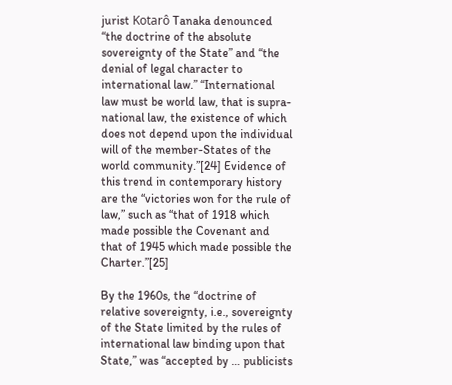jurist Kotarô Tanaka denounced “the doctrine of the absolute sovereignty of the State” and “the denial of legal character to international law.” “International law must be world law, that is supra-national law, the existence of which does not depend upon the individual will of the member-States of the world community.”[24] Evidence of this trend in contemporary history are the “victories won for the rule of law,” such as “that of 1918 which made possible the Covenant and that of 1945 which made possible the Charter.”[25]

By the 1960s, the “doctrine of relative sovereignty, i.e., sovereignty of the State limited by the rules of international law binding upon that State,” was “accepted by … publicists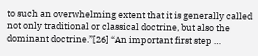to such an overwhelming extent that it is generally called not only traditional or classical doctrine, but also the dominant doctrine.”[26] “An important first step …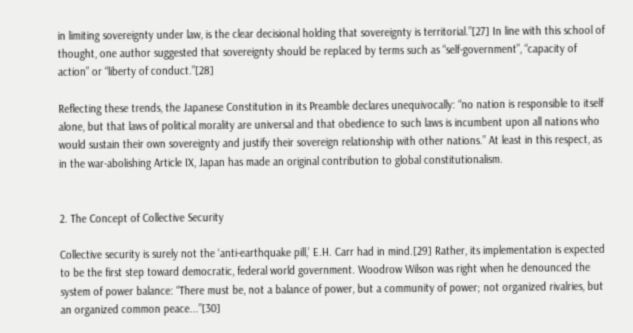in limiting sovereignty under law, is the clear decisional holding that sovereignty is territorial.”[27] In line with this school of thought, one author suggested that sovereignty should be replaced by terms such as “self-government”, “capacity of action” or “liberty of conduct.”[28]

Reflecting these trends, the Japanese Constitution in its Preamble declares unequivocally: “no nation is responsible to itself alone, but that laws of political morality are universal and that obedience to such laws is incumbent upon all nations who would sustain their own sovereignty and justify their sovereign relationship with other nations.” At least in this respect, as in the war-abolishing Article IX, Japan has made an original contribution to global constitutionalism.


2. The Concept of Collective Security

Collective security is surely not the ‘anti-earthquake pill,’ E.H. Carr had in mind.[29] Rather, its implementation is expected to be the first step toward democratic, federal world government. Woodrow Wilson was right when he denounced the system of power balance: “There must be, not a balance of power, but a community of power; not organized rivalries, but an organized common peace...”[30]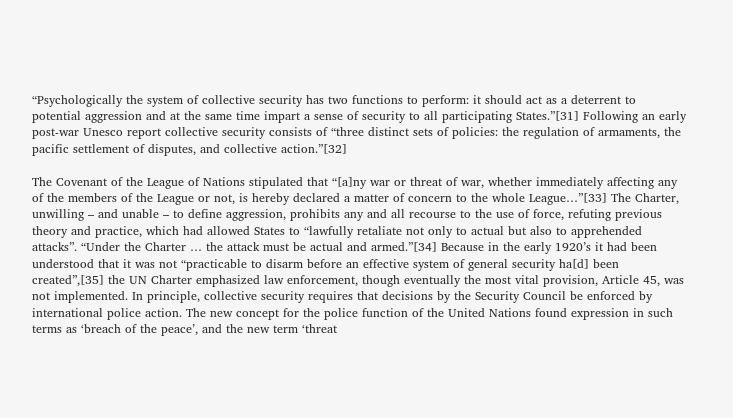“Psychologically the system of collective security has two functions to perform: it should act as a deterrent to potential aggression and at the same time impart a sense of security to all participating States.”[31] Following an early post-war Unesco report collective security consists of “three distinct sets of policies: the regulation of armaments, the pacific settlement of disputes, and collective action.”[32]

The Covenant of the League of Nations stipulated that “[a]ny war or threat of war, whether immediately affecting any of the members of the League or not, is hereby declared a matter of concern to the whole League…”[33] The Charter, unwilling – and unable – to define aggression, prohibits any and all recourse to the use of force, refuting previous theory and practice, which had allowed States to “lawfully retaliate not only to actual but also to apprehended attacks”. “Under the Charter … the attack must be actual and armed.”[34] Because in the early 1920’s it had been understood that it was not “practicable to disarm before an effective system of general security ha[d] been created”,[35] the UN Charter emphasized law enforcement, though eventually the most vital provision, Article 45, was not implemented. In principle, collective security requires that decisions by the Security Council be enforced by international police action. The new concept for the police function of the United Nations found expression in such terms as ‘breach of the peace’, and the new term ‘threat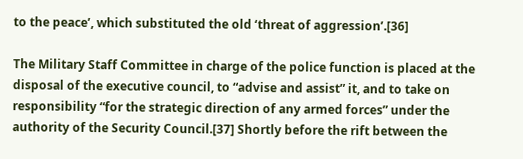to the peace’, which substituted the old ‘threat of aggression’.[36]

The Military Staff Committee in charge of the police function is placed at the disposal of the executive council, to “advise and assist” it, and to take on responsibility “for the strategic direction of any armed forces” under the authority of the Security Council.[37] Shortly before the rift between the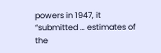powers in 1947, it “submitted … estimates of the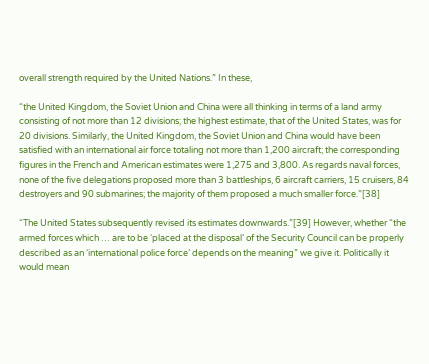overall strength required by the United Nations.” In these,

“the United Kingdom, the Soviet Union and China were all thinking in terms of a land army consisting of not more than 12 divisions; the highest estimate, that of the United States, was for 20 divisions. Similarly, the United Kingdom, the Soviet Union and China would have been satisfied with an international air force totaling not more than 1,200 aircraft; the corresponding figures in the French and American estimates were 1,275 and 3,800. As regards naval forces, none of the five delegations proposed more than 3 battleships, 6 aircraft carriers, 15 cruisers, 84 destroyers and 90 submarines; the majority of them proposed a much smaller force.”[38]

“The United States subsequently revised its estimates downwards.”[39] However, whether “the armed forces which … are to be ‘placed at the disposal’ of the Security Council can be properly described as an ‘international police force’ depends on the meaning” we give it. Politically it would mean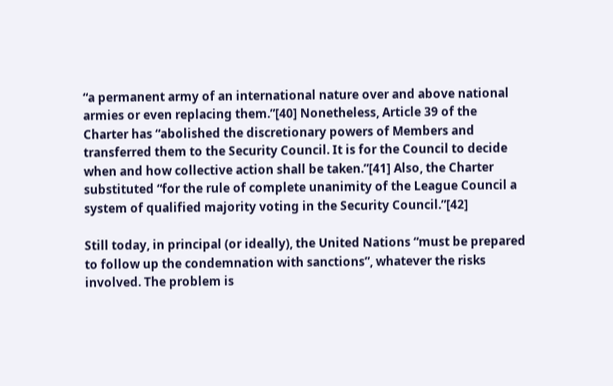“a permanent army of an international nature over and above national armies or even replacing them.”[40] Nonetheless, Article 39 of the Charter has “abolished the discretionary powers of Members and transferred them to the Security Council. It is for the Council to decide when and how collective action shall be taken.”[41] Also, the Charter substituted “for the rule of complete unanimity of the League Council a system of qualified majority voting in the Security Council.”[42]

Still today, in principal (or ideally), the United Nations “must be prepared to follow up the condemnation with sanctions”, whatever the risks involved. The problem is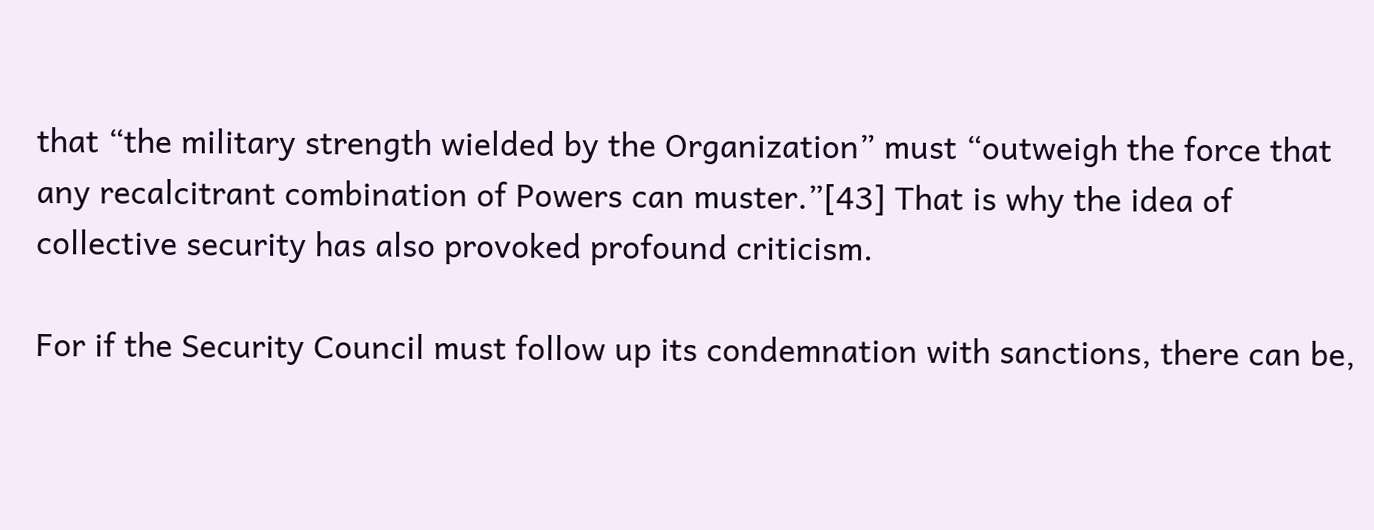that “the military strength wielded by the Organization” must “outweigh the force that any recalcitrant combination of Powers can muster.”[43] That is why the idea of collective security has also provoked profound criticism.

For if the Security Council must follow up its condemnation with sanctions, there can be,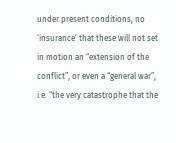under present conditions, no ‘insurance’ that these will not set in motion an “extension of the conflict”, or even a “general war”, i.e. “the very catastrophe that the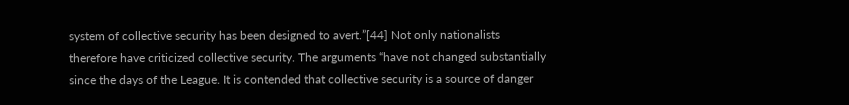system of collective security has been designed to avert.”[44] Not only nationalists therefore have criticized collective security. The arguments “have not changed substantially since the days of the League. It is contended that collective security is a source of danger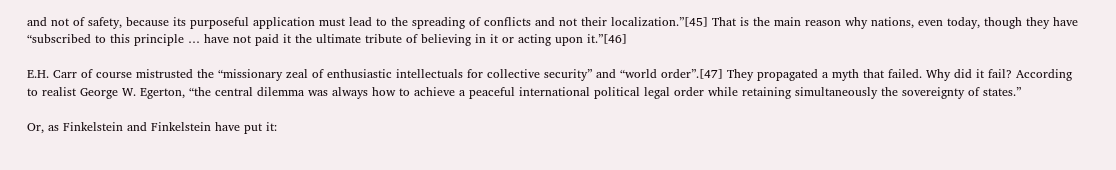and not of safety, because its purposeful application must lead to the spreading of conflicts and not their localization.”[45] That is the main reason why nations, even today, though they have “subscribed to this principle … have not paid it the ultimate tribute of believing in it or acting upon it.”[46]

E.H. Carr of course mistrusted the “missionary zeal of enthusiastic intellectuals for collective security” and “world order”.[47] They propagated a myth that failed. Why did it fail? According to realist George W. Egerton, “the central dilemma was always how to achieve a peaceful international political legal order while retaining simultaneously the sovereignty of states.”

Or, as Finkelstein and Finkelstein have put it: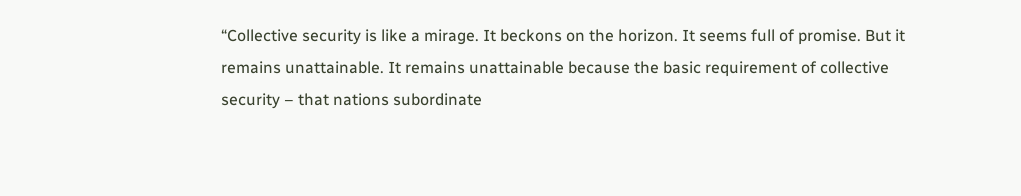“Collective security is like a mirage. It beckons on the horizon. It seems full of promise. But it remains unattainable. It remains unattainable because the basic requirement of collective security – that nations subordinate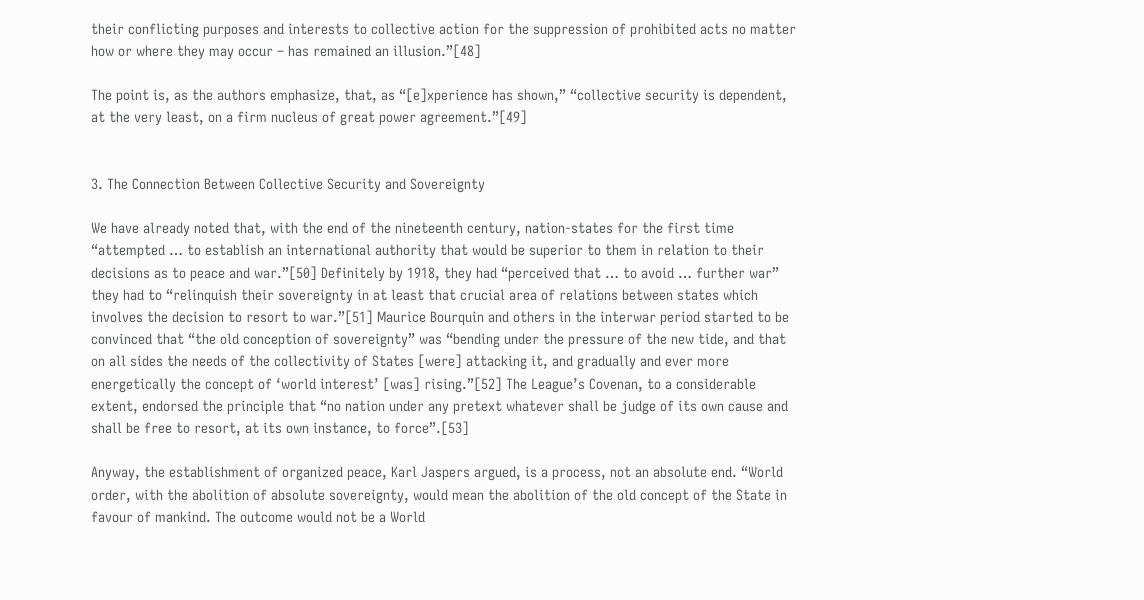their conflicting purposes and interests to collective action for the suppression of prohibited acts no matter how or where they may occur – has remained an illusion.”[48]

The point is, as the authors emphasize, that, as “[e]xperience has shown,” “collective security is dependent, at the very least, on a firm nucleus of great power agreement.”[49]


3. The Connection Between Collective Security and Sovereignty

We have already noted that, with the end of the nineteenth century, nation-states for the first time “attempted … to establish an international authority that would be superior to them in relation to their decisions as to peace and war.”[50] Definitely by 1918, they had “perceived that … to avoid … further war” they had to “relinquish their sovereignty in at least that crucial area of relations between states which involves the decision to resort to war.”[51] Maurice Bourquin and others in the interwar period started to be convinced that “the old conception of sovereignty” was “bending under the pressure of the new tide, and that on all sides the needs of the collectivity of States [were] attacking it, and gradually and ever more energetically the concept of ‘world interest’ [was] rising.”[52] The League’s Covenan, to a considerable extent, endorsed the principle that “no nation under any pretext whatever shall be judge of its own cause and shall be free to resort, at its own instance, to force”.[53]

Anyway, the establishment of organized peace, Karl Jaspers argued, is a process, not an absolute end. “World order, with the abolition of absolute sovereignty, would mean the abolition of the old concept of the State in favour of mankind. The outcome would not be a World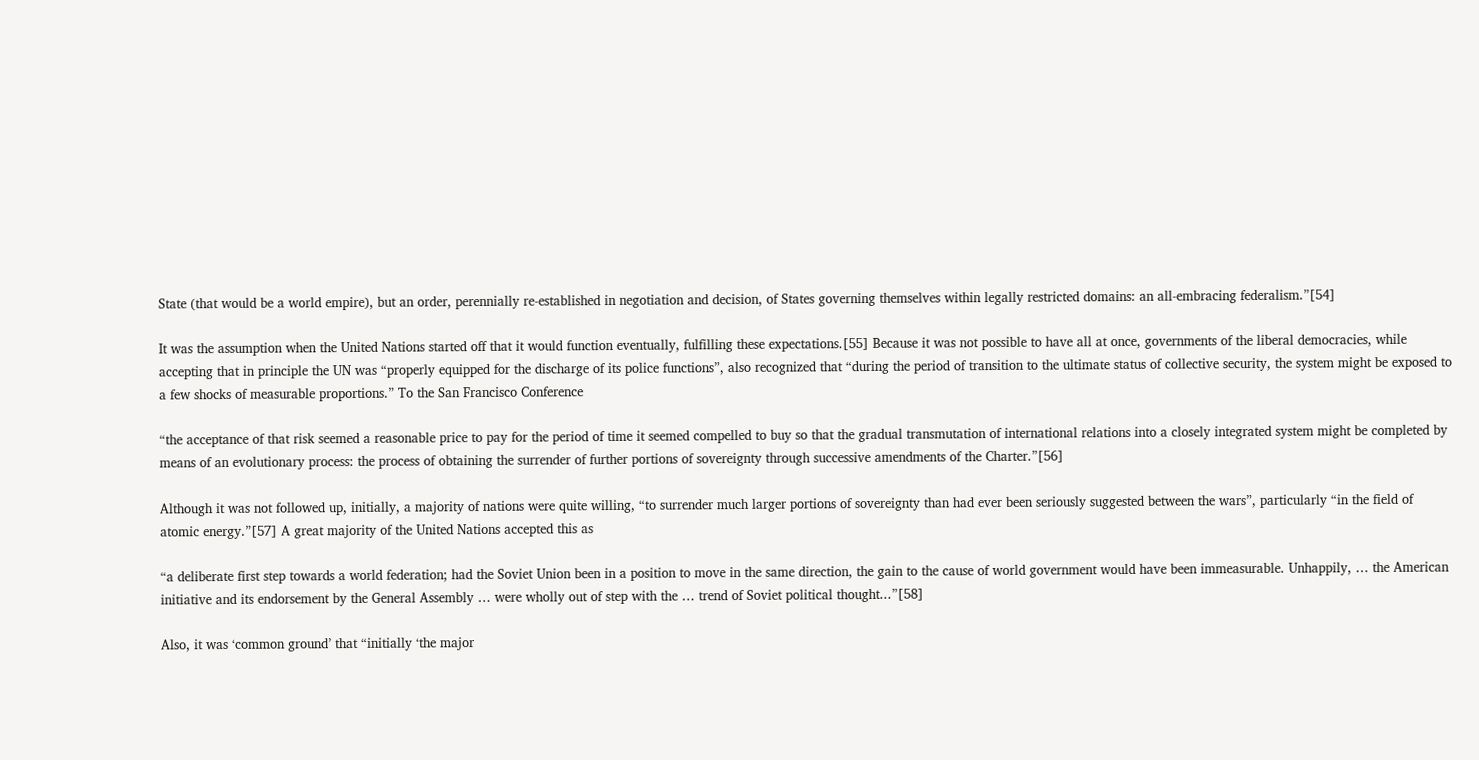State (that would be a world empire), but an order, perennially re-established in negotiation and decision, of States governing themselves within legally restricted domains: an all-embracing federalism.”[54]

It was the assumption when the United Nations started off that it would function eventually, fulfilling these expectations.[55] Because it was not possible to have all at once, governments of the liberal democracies, while accepting that in principle the UN was “properly equipped for the discharge of its police functions”, also recognized that “during the period of transition to the ultimate status of collective security, the system might be exposed to a few shocks of measurable proportions.” To the San Francisco Conference

“the acceptance of that risk seemed a reasonable price to pay for the period of time it seemed compelled to buy so that the gradual transmutation of international relations into a closely integrated system might be completed by means of an evolutionary process: the process of obtaining the surrender of further portions of sovereignty through successive amendments of the Charter.”[56]

Although it was not followed up, initially, a majority of nations were quite willing, “to surrender much larger portions of sovereignty than had ever been seriously suggested between the wars”, particularly “in the field of atomic energy.”[57] A great majority of the United Nations accepted this as

“a deliberate first step towards a world federation; had the Soviet Union been in a position to move in the same direction, the gain to the cause of world government would have been immeasurable. Unhappily, … the American initiative and its endorsement by the General Assembly … were wholly out of step with the … trend of Soviet political thought...”[58]

Also, it was ‘common ground’ that “initially ‘the major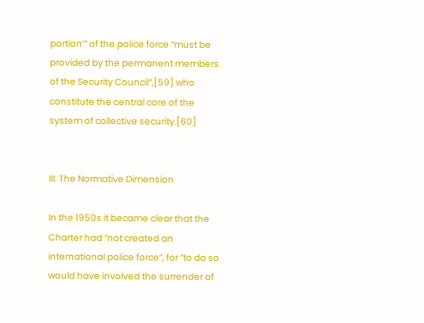portion’” of the police force “must be provided by the permanent members of the Security Council”,[59] who constitute the central core of the system of collective security.[60]


III. The Normative Dimension

In the 1950s it became clear that the Charter had “not created an international police force”, for “to do so would have involved the surrender of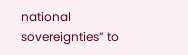national sovereignties” to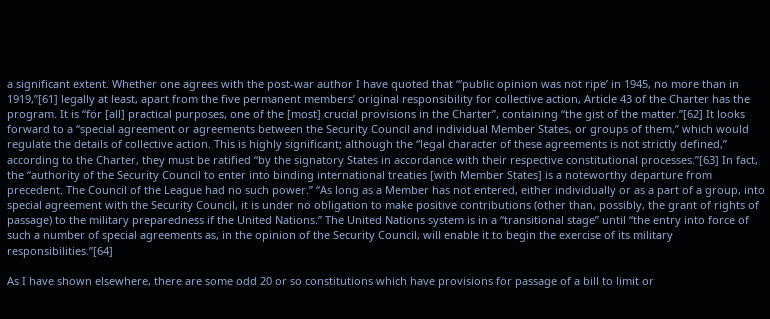a significant extent. Whether one agrees with the post-war author I have quoted that “‘public opinion was not ripe’ in 1945, no more than in 1919,”[61] legally at least, apart from the five permanent members’ original responsibility for collective action, Article 43 of the Charter has the program. It is “for [all] practical purposes, one of the [most] crucial provisions in the Charter”, containing “the gist of the matter.”[62] It looks forward to a “special agreement or agreements between the Security Council and individual Member States, or groups of them,” which would regulate the details of collective action. This is highly significant; although the “legal character of these agreements is not strictly defined,” according to the Charter, they must be ratified “by the signatory States in accordance with their respective constitutional processes.”[63] In fact, the “authority of the Security Council to enter into binding international treaties [with Member States] is a noteworthy departure from precedent. The Council of the League had no such power.” “As long as a Member has not entered, either individually or as a part of a group, into special agreement with the Security Council, it is under no obligation to make positive contributions (other than, possibly, the grant of rights of passage) to the military preparedness if the United Nations.” The United Nations system is in a “transitional stage” until “the entry into force of such a number of special agreements as, in the opinion of the Security Council, will enable it to begin the exercise of its military responsibilities.”[64]

As I have shown elsewhere, there are some odd 20 or so constitutions which have provisions for passage of a bill to limit or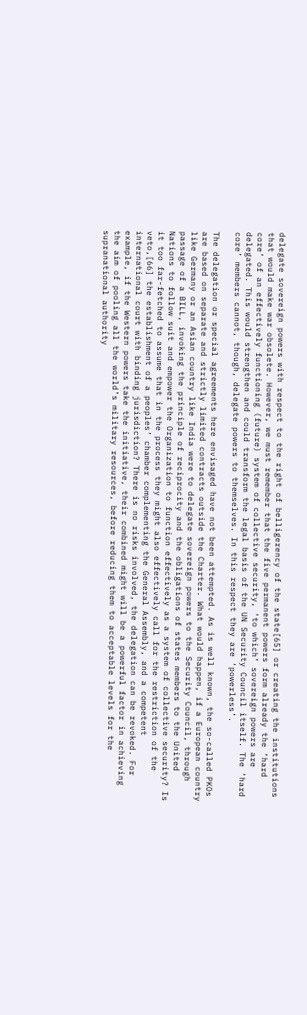delegate sovereign powers with respect to the right of belligerency of the state[65] or creating the institutions that would make war obsolete. However, we must remember that the five permanent powers form already the ‘hard core’ of an effectively functioning (future) system of collective security, ‘to which’ sovereign powers are delegated. This would strengthen and could transform the legal basis of the UN Security Council itself. The ‘hard core’ members cannot, though, delegate powers to themselves. In this respect they are ‘powerless’.

The delegation or special agreements here envisaged have not been attempted. As is well known, the so-called PKOs are based on separate and strictly limited contracts outside the Charter. What would happen, if a European country like Germany or an Asian country like India were to delegate sovereign powers to the Security Council, through passage of a BILL, invoking the principle of reciprocity and the obligations of states members to the United Nations to follow suit and empower the Organization to function effectively as a system of collective security? Is it too far-fetched to assume that in the process they might also effectively call for the restriction of the veto,[66] the establishment of a peoples’ chamber complementing the General Assembly, and a competent international court with binding jurisdiction? There is no risks involved, the delegation can be revoked. For example, if the Western powers take the initiative, their combined might will be a powerful factor in achieving the aim of pooling all the world’s military resources, before reducing them to acceptable levels for the supranational authority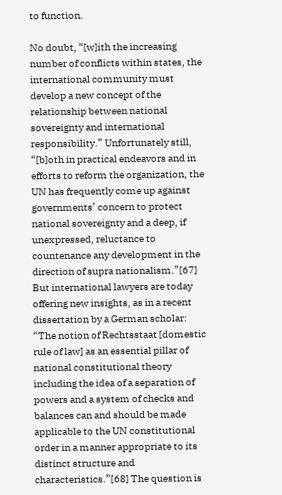to function.

No doubt, “[w]ith the increasing number of conflicts within states, the international community must develop a new concept of the relationship between national sovereignty and international responsibility.” Unfortunately still, “[b]oth in practical endeavors and in efforts to reform the organization, the UN has frequently come up against governments’ concern to protect national sovereignty and a deep, if unexpressed, reluctance to countenance any development in the direction of supra nationalism.”[67] But international lawyers are today offering new insights, as in a recent dissertation by a German scholar: “The notion of Rechtsstaat [domestic rule of law] as an essential pillar of national constitutional theory including the idea of a separation of powers and a system of checks and balances can and should be made applicable to the UN constitutional order in a manner appropriate to its distinct structure and characteristics.”[68] The question is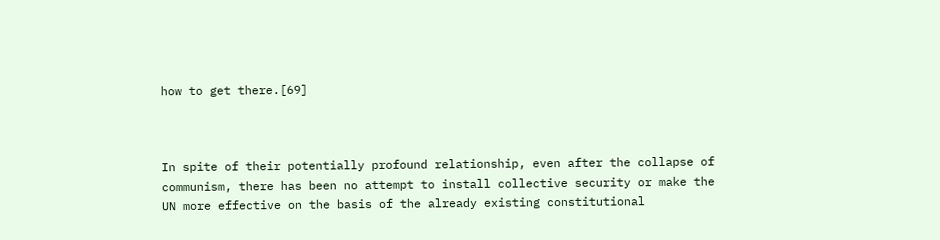how to get there.[69]



In spite of their potentially profound relationship, even after the collapse of communism, there has been no attempt to install collective security or make the UN more effective on the basis of the already existing constitutional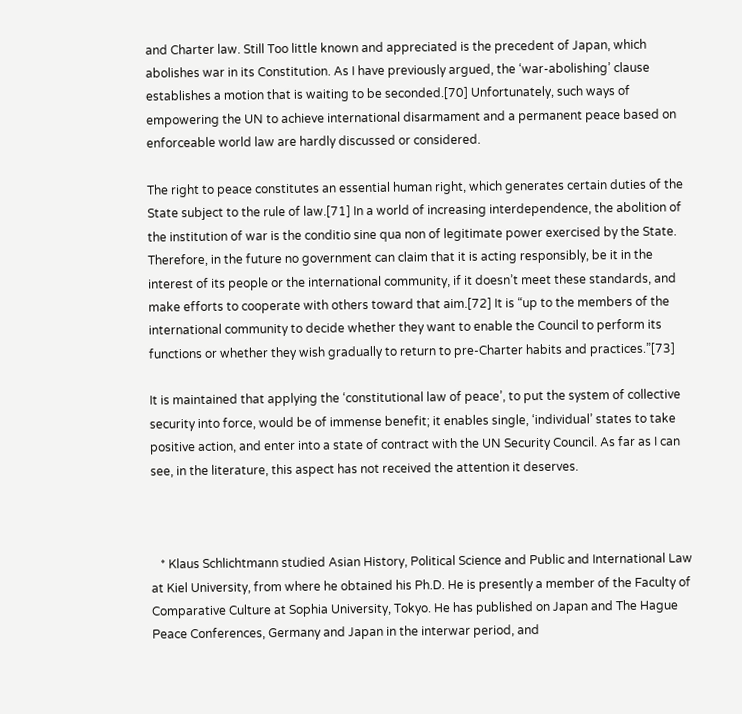and Charter law. Still Too little known and appreciated is the precedent of Japan, which abolishes war in its Constitution. As I have previously argued, the ‘war-abolishing’ clause establishes a motion that is waiting to be seconded.[70] Unfortunately, such ways of empowering the UN to achieve international disarmament and a permanent peace based on enforceable world law are hardly discussed or considered.

The right to peace constitutes an essential human right, which generates certain duties of the State subject to the rule of law.[71] In a world of increasing interdependence, the abolition of the institution of war is the conditio sine qua non of legitimate power exercised by the State. Therefore, in the future no government can claim that it is acting responsibly, be it in the interest of its people or the international community, if it doesn’t meet these standards, and make efforts to cooperate with others toward that aim.[72] It is “up to the members of the international community to decide whether they want to enable the Council to perform its functions or whether they wish gradually to return to pre-Charter habits and practices.”[73]

It is maintained that applying the ‘constitutional law of peace’, to put the system of collective security into force, would be of immense benefit; it enables single, ‘individual’ states to take positive action, and enter into a state of contract with the UN Security Council. As far as I can see, in the literature, this aspect has not received the attention it deserves.



   * Klaus Schlichtmann studied Asian History, Political Science and Public and International Law at Kiel University, from where he obtained his Ph.D. He is presently a member of the Faculty of Comparative Culture at Sophia University, Tokyo. He has published on Japan and The Hague Peace Conferences, Germany and Japan in the interwar period, and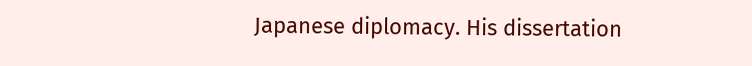Japanese diplomacy. His dissertation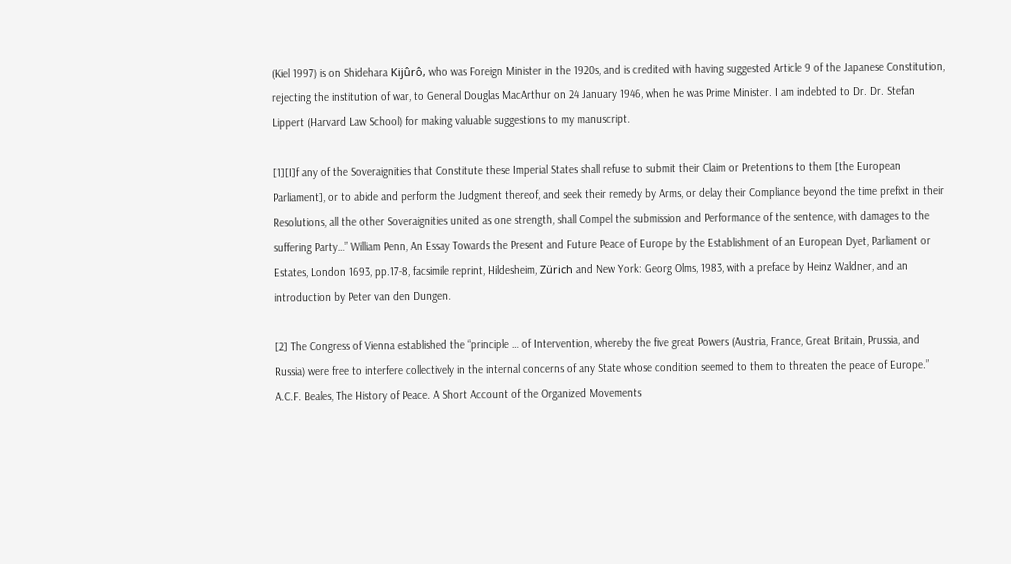(Kiel 1997) is on Shidehara Kijûrô, who was Foreign Minister in the 1920s, and is credited with having suggested Article 9 of the Japanese Constitution, rejecting the institution of war, to General Douglas MacArthur on 24 January 1946, when he was Prime Minister. I am indebted to Dr. Dr. Stefan Lippert (Harvard Law School) for making valuable suggestions to my manuscript.

[1][I]f any of the Soveraignities that Constitute these Imperial States shall refuse to submit their Claim or Pretentions to them [the European Parliament], or to abide and perform the Judgment thereof, and seek their remedy by Arms, or delay their Compliance beyond the time prefixt in their Resolutions, all the other Soveraignities united as one strength, shall Compel the submission and Performance of the sentence, with damages to the suffering Party…” William Penn, An Essay Towards the Present and Future Peace of Europe by the Establishment of an European Dyet, Parliament or Estates, London 1693, pp.17-8, facsimile reprint, Hildesheim, Zürich and New York: Georg Olms, 1983, with a preface by Heinz Waldner, and an introduction by Peter van den Dungen.

[2] The Congress of Vienna established the “principle … of Intervention, whereby the five great Powers (Austria, France, Great Britain, Prussia, and Russia) were free to interfere collectively in the internal concerns of any State whose condition seemed to them to threaten the peace of Europe.” A.C.F. Beales, The History of Peace. A Short Account of the Organized Movements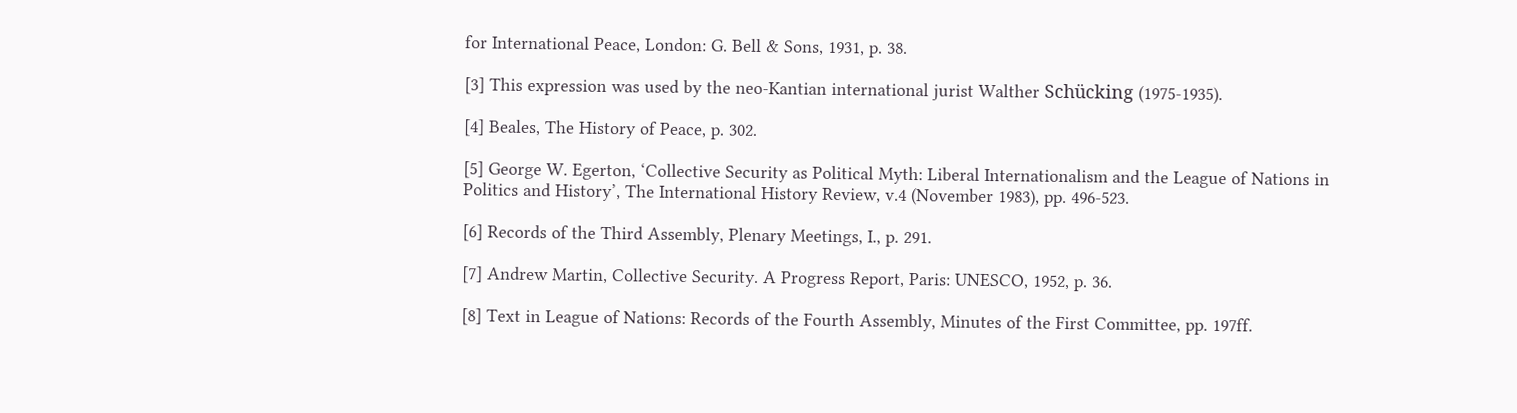for International Peace, London: G. Bell & Sons, 1931, p. 38.

[3] This expression was used by the neo-Kantian international jurist Walther Schücking (1975-1935).

[4] Beales, The History of Peace, p. 302.

[5] George W. Egerton, ‘Collective Security as Political Myth: Liberal Internationalism and the League of Nations in Politics and History’, The International History Review, v.4 (November 1983), pp. 496-523.

[6] Records of the Third Assembly, Plenary Meetings, I., p. 291.

[7] Andrew Martin, Collective Security. A Progress Report, Paris: UNESCO, 1952, p. 36.

[8] Text in League of Nations: Records of the Fourth Assembly, Minutes of the First Committee, pp. 197ff.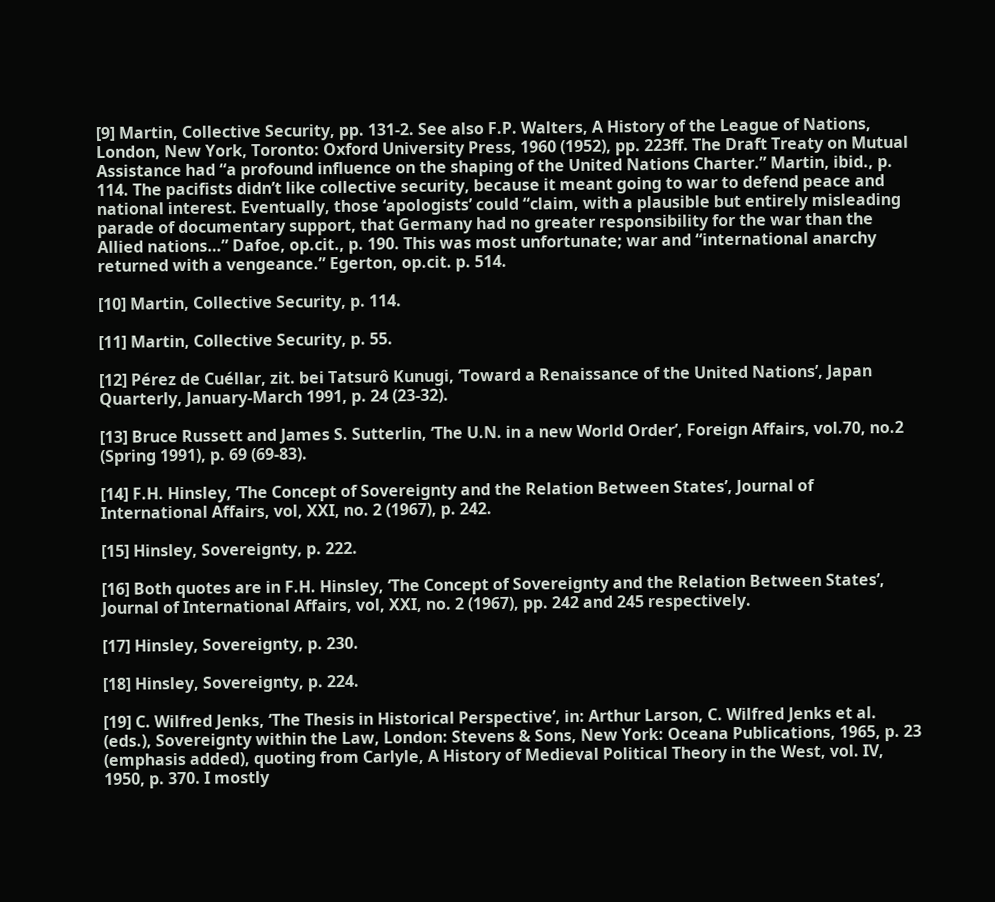[9] Martin, Collective Security, pp. 131-2. See also F.P. Walters, A History of the League of Nations, London, New York, Toronto: Oxford University Press, 1960 (1952), pp. 223ff. The Draft Treaty on Mutual Assistance had “a profound influence on the shaping of the United Nations Charter.” Martin, ibid., p. 114. The pacifists didn’t like collective security, because it meant going to war to defend peace and national interest. Eventually, those ‘apologists’ could “claim, with a plausible but entirely misleading parade of documentary support, that Germany had no greater responsibility for the war than the Allied nations…” Dafoe, op.cit., p. 190. This was most unfortunate; war and “international anarchy returned with a vengeance.” Egerton, op.cit. p. 514.

[10] Martin, Collective Security, p. 114.

[11] Martin, Collective Security, p. 55.

[12] Pérez de Cuéllar, zit. bei Tatsurô Kunugi, ‘Toward a Renaissance of the United Nations’, Japan Quarterly, January-March 1991, p. 24 (23-32).

[13] Bruce Russett and James S. Sutterlin, ‘The U.N. in a new World Order’, Foreign Affairs, vol.70, no.2 (Spring 1991), p. 69 (69-83).

[14] F.H. Hinsley, ‘The Concept of Sovereignty and the Relation Between States’, Journal of International Affairs, vol, XXI, no. 2 (1967), p. 242.

[15] Hinsley, Sovereignty, p. 222.

[16] Both quotes are in F.H. Hinsley, ‘The Concept of Sovereignty and the Relation Between States’, Journal of International Affairs, vol, XXI, no. 2 (1967), pp. 242 and 245 respectively.

[17] Hinsley, Sovereignty, p. 230.

[18] Hinsley, Sovereignty, p. 224.

[19] C. Wilfred Jenks, ‘The Thesis in Historical Perspective’, in: Arthur Larson, C. Wilfred Jenks et al. (eds.), Sovereignty within the Law, London: Stevens & Sons, New York: Oceana Publications, 1965, p. 23 (emphasis added), quoting from Carlyle, A History of Medieval Political Theory in the West, vol. IV, 1950, p. 370. I mostly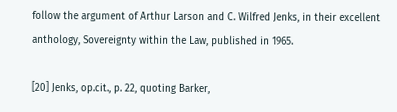follow the argument of Arthur Larson and C. Wilfred Jenks, in their excellent anthology, Sovereignty within the Law, published in 1965.

[20] Jenks, op.cit., p. 22, quoting Barker,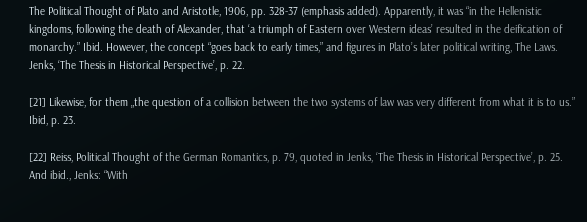The Political Thought of Plato and Aristotle, 1906, pp. 328-37 (emphasis added). Apparently, it was “in the Hellenistic kingdoms, following the death of Alexander, that ‘a triumph of Eastern over Western ideas’ resulted in the deification of monarchy.” Ibid. However, the concept “goes back to early times,” and figures in Plato’s later political writing, The Laws. Jenks, ‘The Thesis in Historical Perspective’, p. 22.

[21] Likewise, for them „the question of a collision between the two systems of law was very different from what it is to us.” Ibid, p. 23.

[22] Reiss, Political Thought of the German Romantics, p. 79, quoted in Jenks, ‘The Thesis in Historical Perspective’, p. 25. And ibid., Jenks: “With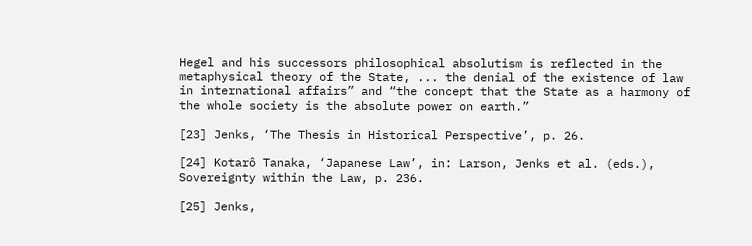Hegel and his successors philosophical absolutism is reflected in the metaphysical theory of the State, ... the denial of the existence of law in international affairs” and “the concept that the State as a harmony of the whole society is the absolute power on earth.”

[23] Jenks, ‘The Thesis in Historical Perspective’, p. 26.

[24] Kotarô Tanaka, ‘Japanese Law’, in: Larson, Jenks et al. (eds.), Sovereignty within the Law, p. 236.

[25] Jenks,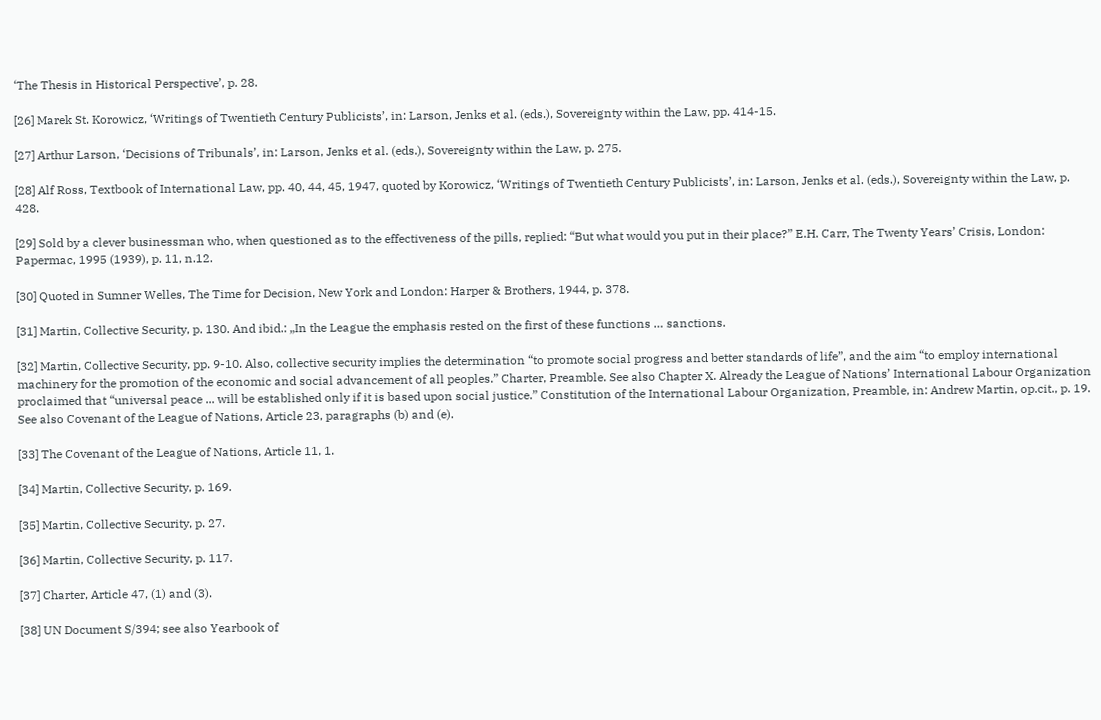‘The Thesis in Historical Perspective’, p. 28.

[26] Marek St. Korowicz, ‘Writings of Twentieth Century Publicists’, in: Larson, Jenks et al. (eds.), Sovereignty within the Law, pp. 414-15.

[27] Arthur Larson, ‘Decisions of Tribunals’, in: Larson, Jenks et al. (eds.), Sovereignty within the Law, p. 275.

[28] Alf Ross, Textbook of International Law, pp. 40, 44, 45, 1947, quoted by Korowicz, ‘Writings of Twentieth Century Publicists’, in: Larson, Jenks et al. (eds.), Sovereignty within the Law, p. 428.

[29] Sold by a clever businessman who, when questioned as to the effectiveness of the pills, replied: “But what would you put in their place?” E.H. Carr, The Twenty Years’ Crisis, London: Papermac, 1995 (1939), p. 11, n.12.

[30] Quoted in Sumner Welles, The Time for Decision, New York and London: Harper & Brothers, 1944, p. 378.

[31] Martin, Collective Security, p. 130. And ibid.: „In the League the emphasis rested on the first of these functions … sanctions.

[32] Martin, Collective Security, pp. 9-10. Also, collective security implies the determination “to promote social progress and better standards of life”, and the aim “to employ international machinery for the promotion of the economic and social advancement of all peoples.” Charter, Preamble. See also Chapter X. Already the League of Nations’ International Labour Organization proclaimed that “universal peace ... will be established only if it is based upon social justice.” Constitution of the International Labour Organization, Preamble, in: Andrew Martin, op.cit., p. 19. See also Covenant of the League of Nations, Article 23, paragraphs (b) and (e).

[33] The Covenant of the League of Nations, Article 11, 1.

[34] Martin, Collective Security, p. 169.

[35] Martin, Collective Security, p. 27.

[36] Martin, Collective Security, p. 117.

[37] Charter, Article 47, (1) and (3).

[38] UN Document S/394; see also Yearbook of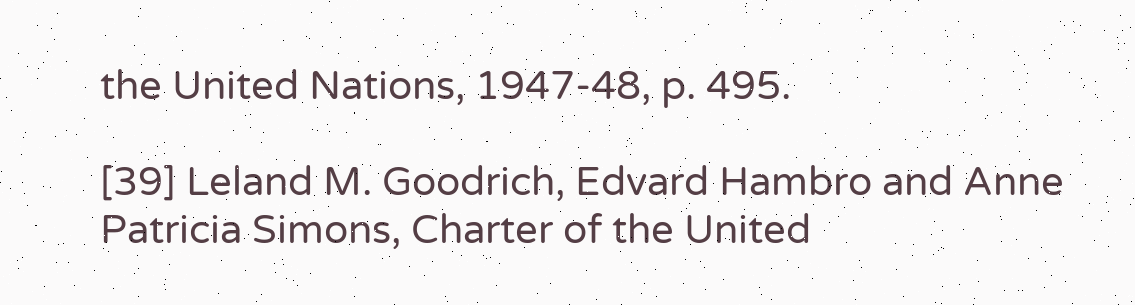the United Nations, 1947-48, p. 495.

[39] Leland M. Goodrich, Edvard Hambro and Anne Patricia Simons, Charter of the United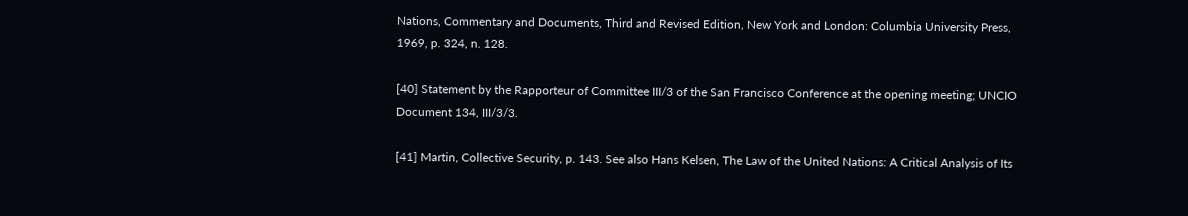Nations, Commentary and Documents, Third and Revised Edition, New York and London: Columbia University Press, 1969, p. 324, n. 128.

[40] Statement by the Rapporteur of Committee III/3 of the San Francisco Conference at the opening meeting; UNCIO Document 134, III/3/3.

[41] Martin, Collective Security, p. 143. See also Hans Kelsen, The Law of the United Nations: A Critical Analysis of Its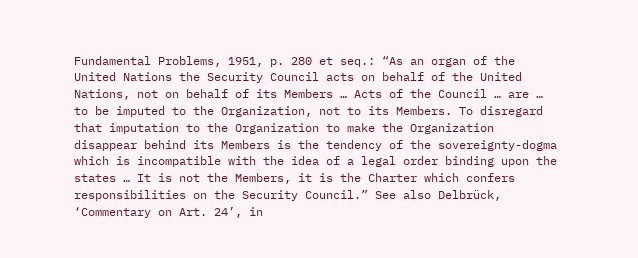Fundamental Problems, 1951, p. 280 et seq.: “As an organ of the United Nations the Security Council acts on behalf of the United Nations, not on behalf of its Members … Acts of the Council … are … to be imputed to the Organization, not to its Members. To disregard that imputation to the Organization to make the Organization disappear behind its Members is the tendency of the sovereignty-dogma which is incompatible with the idea of a legal order binding upon the states … It is not the Members, it is the Charter which confers responsibilities on the Security Council.” See also Delbrück, ‘Commentary on Art. 24’, in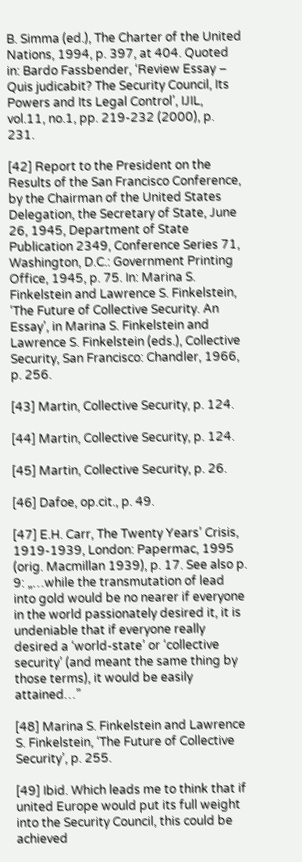B. Simma (ed.), The Charter of the United Nations, 1994, p. 397, at 404. Quoted in: Bardo Fassbender, ‘Review Essay – Quis judicabit? The Security Council, Its Powers and Its Legal Control’, IJIL, vol.11, no.1, pp. 219-232 (2000), p. 231.

[42] Report to the President on the Results of the San Francisco Conference, by the Chairman of the United States Delegation, the Secretary of State, June 26, 1945, Department of State Publication 2349, Conference Series 71, Washington, D.C.: Government Printing Office, 1945, p. 75. In: Marina S. Finkelstein and Lawrence S. Finkelstein, ‘The Future of Collective Security. An Essay’, in Marina S. Finkelstein and Lawrence S. Finkelstein (eds.), Collective Security, San Francisco: Chandler, 1966, p. 256.

[43] Martin, Collective Security, p. 124.

[44] Martin, Collective Security, p. 124.

[45] Martin, Collective Security, p. 26.

[46] Dafoe, op.cit., p. 49.

[47] E.H. Carr, The Twenty Years’ Crisis, 1919-1939, London: Papermac, 1995 (orig. Macmillan 1939), p. 17. See also p. 9: „…while the transmutation of lead into gold would be no nearer if everyone in the world passionately desired it, it is undeniable that if everyone really desired a ‘world-state’ or ‘collective security’ (and meant the same thing by those terms), it would be easily attained…”

[48] Marina S. Finkelstein and Lawrence S. Finkelstein, ‘The Future of Collective Security’, p. 255.

[49] Ibid. Which leads me to think that if united Europe would put its full weight into the Security Council, this could be achieved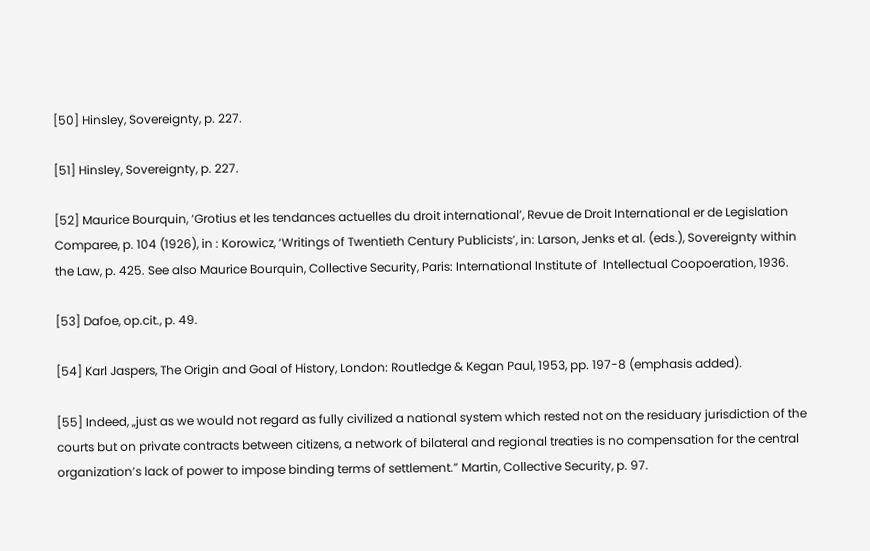[50] Hinsley, Sovereignty, p. 227.

[51] Hinsley, Sovereignty, p. 227.

[52] Maurice Bourquin, ‘Grotius et les tendances actuelles du droit international’, Revue de Droit International er de Legislation Comparee, p. 104 (1926), in : Korowicz, ‘Writings of Twentieth Century Publicists’, in: Larson, Jenks et al. (eds.), Sovereignty within the Law, p. 425. See also Maurice Bourquin, Collective Security, Paris: International Institute of  Intellectual Coopoeration, 1936.

[53] Dafoe, op.cit., p. 49.

[54] Karl Jaspers, The Origin and Goal of History, London: Routledge & Kegan Paul, 1953, pp. 197-8 (emphasis added).

[55] Indeed, „just as we would not regard as fully civilized a national system which rested not on the residuary jurisdiction of the courts but on private contracts between citizens, a network of bilateral and regional treaties is no compensation for the central organization’s lack of power to impose binding terms of settlement.” Martin, Collective Security, p. 97.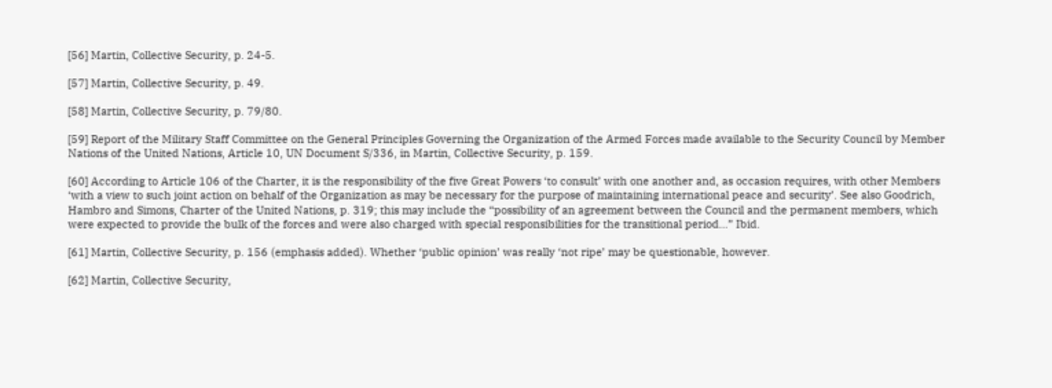[56] Martin, Collective Security, p. 24-5.

[57] Martin, Collective Security, p. 49.

[58] Martin, Collective Security, p. 79/80.

[59] Report of the Military Staff Committee on the General Principles Governing the Organization of the Armed Forces made available to the Security Council by Member Nations of the United Nations, Article 10, UN Document S/336, in Martin, Collective Security, p. 159.

[60] According to Article 106 of the Charter, it is the responsibility of the five Great Powers ‘to consult’ with one another and, as occasion requires, with other Members ‘with a view to such joint action on behalf of the Organization as may be necessary for the purpose of maintaining international peace and security’. See also Goodrich, Hambro and Simons, Charter of the United Nations, p. 319; this may include the “possibility of an agreement between the Council and the permanent members, which were expected to provide the bulk of the forces and were also charged with special responsibilities for the transitional period…” Ibid.

[61] Martin, Collective Security, p. 156 (emphasis added). Whether ‘public opinion’ was really ‘not ripe’ may be questionable, however.

[62] Martin, Collective Security,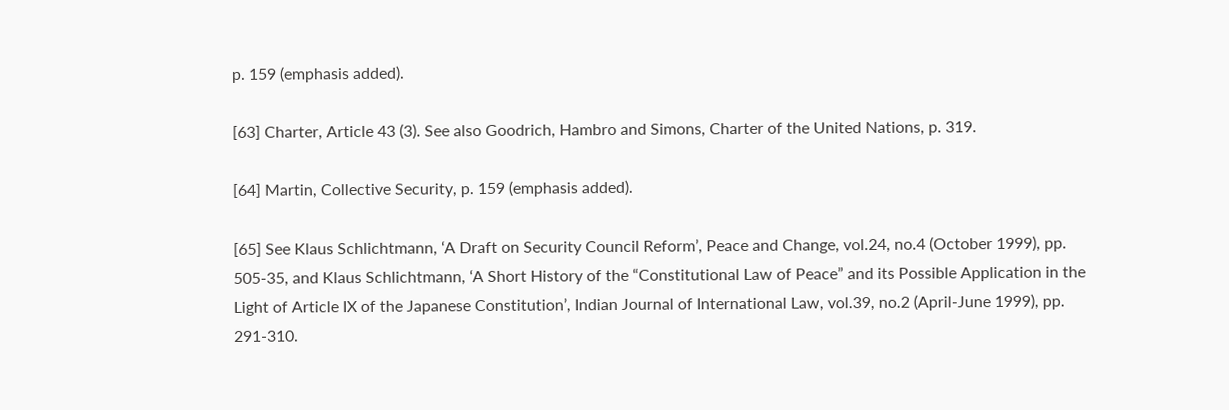p. 159 (emphasis added).

[63] Charter, Article 43 (3). See also Goodrich, Hambro and Simons, Charter of the United Nations, p. 319.

[64] Martin, Collective Security, p. 159 (emphasis added).

[65] See Klaus Schlichtmann, ‘A Draft on Security Council Reform’, Peace and Change, vol.24, no.4 (October 1999), pp. 505-35, and Klaus Schlichtmann, ‘A Short History of the “Constitutional Law of Peace” and its Possible Application in the Light of Article IX of the Japanese Constitution’, Indian Journal of International Law, vol.39, no.2 (April-June 1999), pp. 291-310.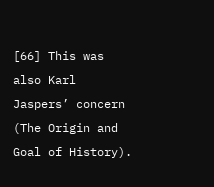[66] This was also Karl Jaspers’ concern (The Origin and Goal of History).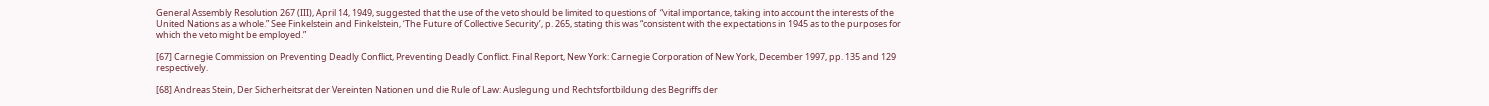General Assembly Resolution 267 (III), April 14, 1949, suggested that the use of the veto should be limited to questions of  “vital importance, taking into account the interests of the United Nations as a whole.” See Finkelstein and Finkelstein, ‘The Future of Collective Security’, p. 265, stating this was “consistent with the expectations in 1945 as to the purposes for which the veto might be employed.”

[67] Carnegie Commission on Preventing Deadly Conflict, Preventing Deadly Conflict. Final Report, New York: Carnegie Corporation of New York, December 1997, pp. 135 and 129 respectively.

[68] Andreas Stein, Der Sicherheitsrat der Vereinten Nationen und die Rule of Law: Auslegung und Rechtsfortbildung des Begriffs der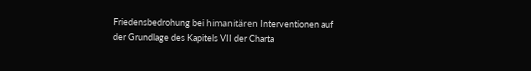Friedensbedrohung bei himanitären Interventionen auf der Grundlage des Kapitels VII der Charta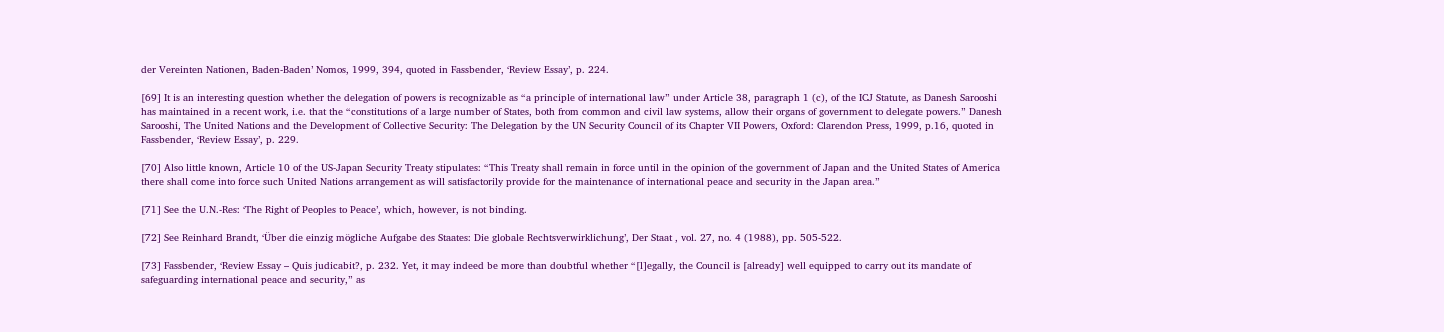der Vereinten Nationen, Baden-Baden’ Nomos, 1999, 394, quoted in Fassbender, ‘Review Essay’, p. 224.

[69] It is an interesting question whether the delegation of powers is recognizable as “a principle of international law” under Article 38, paragraph 1 (c), of the ICJ Statute, as Danesh Sarooshi has maintained in a recent work, i.e. that the “constitutions of a large number of States, both from common and civil law systems, allow their organs of government to delegate powers.” Danesh Sarooshi, The United Nations and the Development of Collective Security: The Delegation by the UN Security Council of its Chapter VII Powers, Oxford: Clarendon Press, 1999, p.16, quoted in Fassbender, ‘Review Essay’, p. 229.

[70] Also little known, Article 10 of the US-Japan Security Treaty stipulates: “This Treaty shall remain in force until in the opinion of the government of Japan and the United States of America there shall come into force such United Nations arrangement as will satisfactorily provide for the maintenance of international peace and security in the Japan area.”

[71] See the U.N.‑Res: ‘The Right of Peoples to Peace’, which, however, is not binding.

[72] See Reinhard Brandt, ‘Über die einzig mögliche Aufgabe des Staates: Die globale Rechtsverwirklichung’, Der Staat , vol. 27, no. 4 (1988), pp. 505‑522.

[73] Fassbender, ‘Review Essay – Quis judicabit?, p. 232. Yet, it may indeed be more than doubtful whether “[l]egally, the Council is [already] well equipped to carry out its mandate of safeguarding international peace and security,” as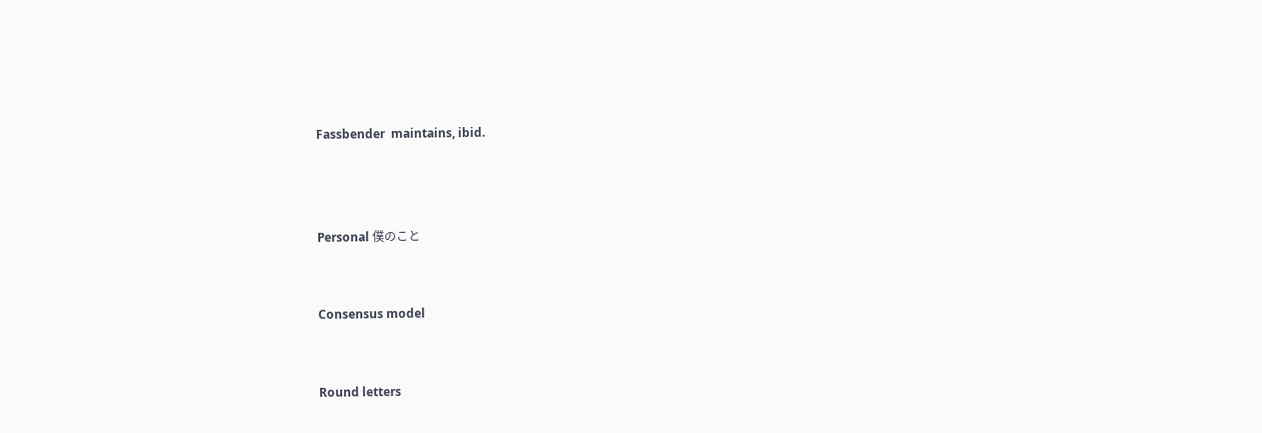Fassbender  maintains, ibid.



Personal 僕のこと


Consensus model


Round letters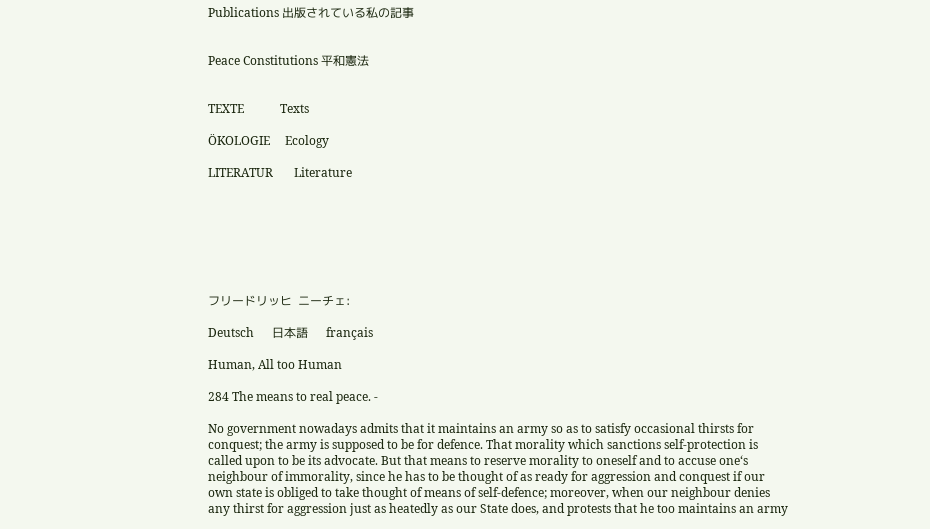Publications 出版されている私の記事


Peace Constitutions 平和憲法


TEXTE            Texts

ÖKOLOGIE     Ecology

LITERATUR       Literature







フリードリッヒ  ニーチェ:

Deutsch      日本語      français

Human, All too Human

284 The means to real peace. -

No government nowadays admits that it maintains an army so as to satisfy occasional thirsts for conquest; the army is supposed to be for defence. That morality which sanctions self-protection is called upon to be its advocate. But that means to reserve morality to oneself and to accuse one‘s neighbour of immorality, since he has to be thought of as ready for aggression and conquest if our own state is obliged to take thought of means of self-defence; moreover, when our neighbour denies any thirst for aggression just as heatedly as our State does, and protests that he too maintains an army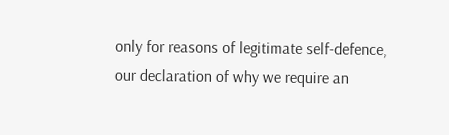only for reasons of legitimate self-defence, our declaration of why we require an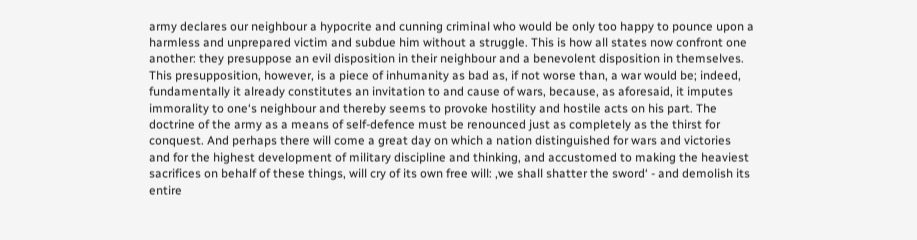army declares our neighbour a hypocrite and cunning criminal who would be only too happy to pounce upon a harmless and unprepared victim and subdue him without a struggle. This is how all states now confront one another: they presuppose an evil disposition in their neighbour and a benevolent disposition in themselves. This presupposition, however, is a piece of inhumanity as bad as, if not worse than, a war would be; indeed, fundamentally it already constitutes an invitation to and cause of wars, because, as aforesaid, it imputes immorality to one‘s neighbour and thereby seems to provoke hostility and hostile acts on his part. The doctrine of the army as a means of self-defence must be renounced just as completely as the thirst for conquest. And perhaps there will come a great day on which a nation distinguished for wars and victories and for the highest development of military discipline and thinking, and accustomed to making the heaviest sacrifices on behalf of these things, will cry of its own free will: ,we shall shatter the sword‘ - and demolish its entire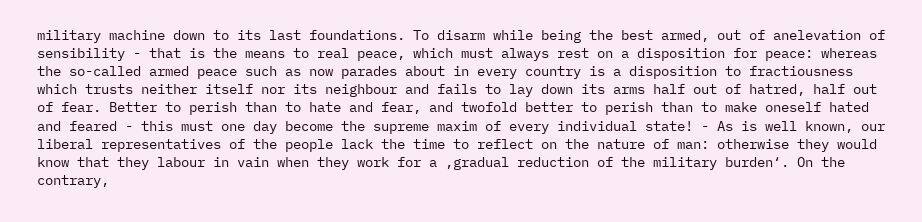military machine down to its last foundations. To disarm while being the best armed, out of anelevation of sensibility - that is the means to real peace, which must always rest on a disposition for peace: whereas the so-called armed peace such as now parades about in every country is a disposition to fractiousness which trusts neither itself nor its neighbour and fails to lay down its arms half out of hatred, half out of fear. Better to perish than to hate and fear, and twofold better to perish than to make oneself hated and feared - this must one day become the supreme maxim of every individual state! - As is well known, our liberal representatives of the people lack the time to reflect on the nature of man: otherwise they would know that they labour in vain when they work for a ,gradual reduction of the military burden‘. On the contrary,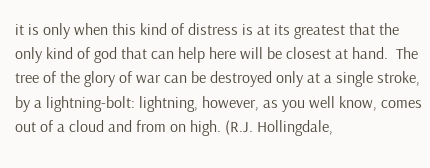it is only when this kind of distress is at its greatest that the only kind of god that can help here will be closest at hand.  The tree of the glory of war can be destroyed only at a single stroke, by a lightning-bolt: lightning, however, as you well know, comes out of a cloud and from on high. (R.J. Hollingdale,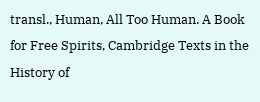transl., Human, All Too Human. A Book for Free Spirits, Cambridge Texts in the History of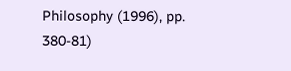Philosophy (1996), pp. 380-81)